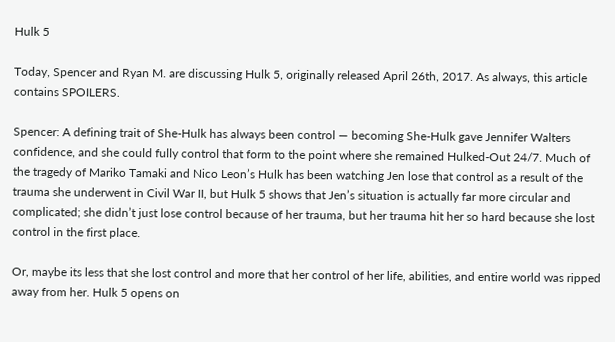Hulk 5

Today, Spencer and Ryan M. are discussing Hulk 5, originally released April 26th, 2017. As always, this article contains SPOILERS.

Spencer: A defining trait of She-Hulk has always been control — becoming She-Hulk gave Jennifer Walters confidence, and she could fully control that form to the point where she remained Hulked-Out 24/7. Much of the tragedy of Mariko Tamaki and Nico Leon’s Hulk has been watching Jen lose that control as a result of the trauma she underwent in Civil War II, but Hulk 5 shows that Jen’s situation is actually far more circular and complicated; she didn’t just lose control because of her trauma, but her trauma hit her so hard because she lost control in the first place.

Or, maybe its less that she lost control and more that her control of her life, abilities, and entire world was ripped away from her. Hulk 5 opens on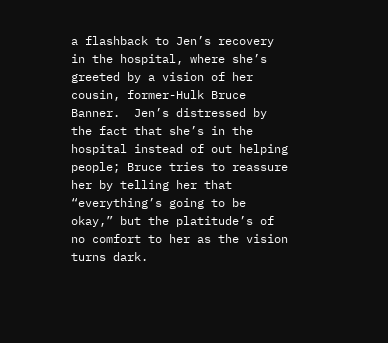a flashback to Jen’s recovery in the hospital, where she’s greeted by a vision of her cousin, former-Hulk Bruce Banner.  Jen’s distressed by the fact that she’s in the hospital instead of out helping people; Bruce tries to reassure her by telling her that “everything’s going to be okay,” but the platitude’s of no comfort to her as the vision turns dark.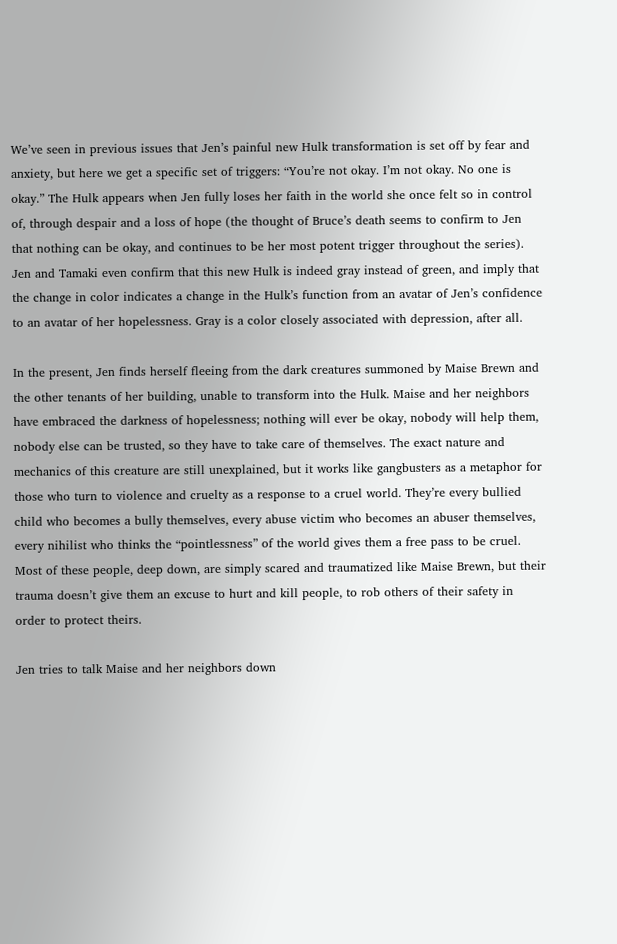We’ve seen in previous issues that Jen’s painful new Hulk transformation is set off by fear and anxiety, but here we get a specific set of triggers: “You’re not okay. I’m not okay. No one is okay.” The Hulk appears when Jen fully loses her faith in the world she once felt so in control of, through despair and a loss of hope (the thought of Bruce’s death seems to confirm to Jen that nothing can be okay, and continues to be her most potent trigger throughout the series). Jen and Tamaki even confirm that this new Hulk is indeed gray instead of green, and imply that the change in color indicates a change in the Hulk’s function from an avatar of Jen’s confidence to an avatar of her hopelessness. Gray is a color closely associated with depression, after all.

In the present, Jen finds herself fleeing from the dark creatures summoned by Maise Brewn and the other tenants of her building, unable to transform into the Hulk. Maise and her neighbors have embraced the darkness of hopelessness; nothing will ever be okay, nobody will help them, nobody else can be trusted, so they have to take care of themselves. The exact nature and mechanics of this creature are still unexplained, but it works like gangbusters as a metaphor for those who turn to violence and cruelty as a response to a cruel world. They’re every bullied child who becomes a bully themselves, every abuse victim who becomes an abuser themselves, every nihilist who thinks the “pointlessness” of the world gives them a free pass to be cruel. Most of these people, deep down, are simply scared and traumatized like Maise Brewn, but their trauma doesn’t give them an excuse to hurt and kill people, to rob others of their safety in order to protect theirs.

Jen tries to talk Maise and her neighbors down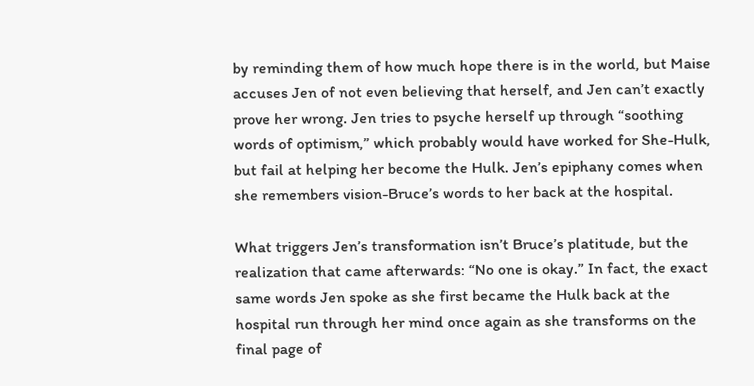by reminding them of how much hope there is in the world, but Maise accuses Jen of not even believing that herself, and Jen can’t exactly prove her wrong. Jen tries to psyche herself up through “soothing words of optimism,” which probably would have worked for She-Hulk, but fail at helping her become the Hulk. Jen’s epiphany comes when she remembers vision-Bruce’s words to her back at the hospital.

What triggers Jen’s transformation isn’t Bruce’s platitude, but the realization that came afterwards: “No one is okay.” In fact, the exact same words Jen spoke as she first became the Hulk back at the hospital run through her mind once again as she transforms on the final page of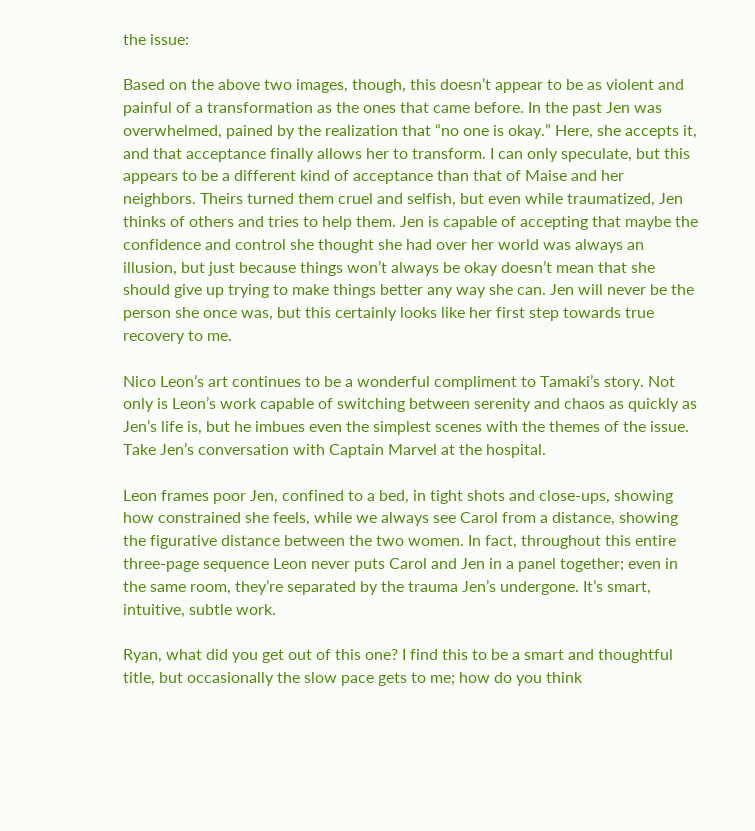the issue:

Based on the above two images, though, this doesn’t appear to be as violent and painful of a transformation as the ones that came before. In the past Jen was overwhelmed, pained by the realization that “no one is okay.” Here, she accepts it, and that acceptance finally allows her to transform. I can only speculate, but this appears to be a different kind of acceptance than that of Maise and her neighbors. Theirs turned them cruel and selfish, but even while traumatized, Jen thinks of others and tries to help them. Jen is capable of accepting that maybe the confidence and control she thought she had over her world was always an illusion, but just because things won’t always be okay doesn’t mean that she should give up trying to make things better any way she can. Jen will never be the person she once was, but this certainly looks like her first step towards true recovery to me.

Nico Leon’s art continues to be a wonderful compliment to Tamaki’s story. Not only is Leon’s work capable of switching between serenity and chaos as quickly as Jen’s life is, but he imbues even the simplest scenes with the themes of the issue. Take Jen’s conversation with Captain Marvel at the hospital.

Leon frames poor Jen, confined to a bed, in tight shots and close-ups, showing how constrained she feels, while we always see Carol from a distance, showing the figurative distance between the two women. In fact, throughout this entire three-page sequence Leon never puts Carol and Jen in a panel together; even in the same room, they’re separated by the trauma Jen’s undergone. It’s smart, intuitive, subtle work.

Ryan, what did you get out of this one? I find this to be a smart and thoughtful title, but occasionally the slow pace gets to me; how do you think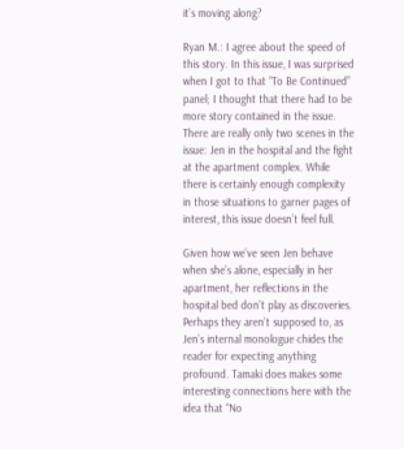it’s moving along?

Ryan M.: I agree about the speed of this story. In this issue, I was surprised when I got to that “To Be Continued” panel; I thought that there had to be more story contained in the issue. There are really only two scenes in the issue: Jen in the hospital and the fight at the apartment complex. While there is certainly enough complexity in those situations to garner pages of interest, this issue doesn’t feel full.

Given how we’ve seen Jen behave when she’s alone, especially in her apartment, her reflections in the hospital bed don’t play as discoveries. Perhaps they aren’t supposed to, as Jen’s internal monologue chides the reader for expecting anything profound. Tamaki does makes some interesting connections here with the idea that “No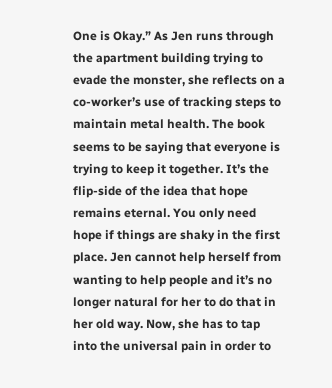One is Okay.” As Jen runs through the apartment building trying to evade the monster, she reflects on a co-worker’s use of tracking steps to maintain metal health. The book seems to be saying that everyone is trying to keep it together. It’s the flip-side of the idea that hope remains eternal. You only need hope if things are shaky in the first place. Jen cannot help herself from wanting to help people and it’s no longer natural for her to do that in her old way. Now, she has to tap into the universal pain in order to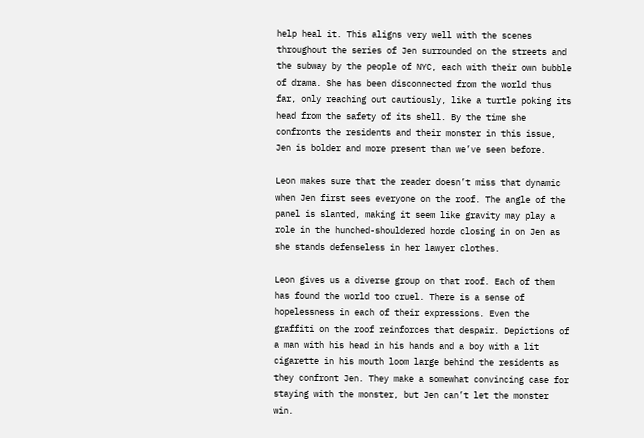help heal it. This aligns very well with the scenes throughout the series of Jen surrounded on the streets and the subway by the people of NYC, each with their own bubble of drama. She has been disconnected from the world thus far, only reaching out cautiously, like a turtle poking its head from the safety of its shell. By the time she confronts the residents and their monster in this issue, Jen is bolder and more present than we’ve seen before.

Leon makes sure that the reader doesn’t miss that dynamic when Jen first sees everyone on the roof. The angle of the panel is slanted, making it seem like gravity may play a role in the hunched-shouldered horde closing in on Jen as she stands defenseless in her lawyer clothes.

Leon gives us a diverse group on that roof. Each of them has found the world too cruel. There is a sense of hopelessness in each of their expressions. Even the graffiti on the roof reinforces that despair. Depictions of a man with his head in his hands and a boy with a lit cigarette in his mouth loom large behind the residents as they confront Jen. They make a somewhat convincing case for staying with the monster, but Jen can’t let the monster win.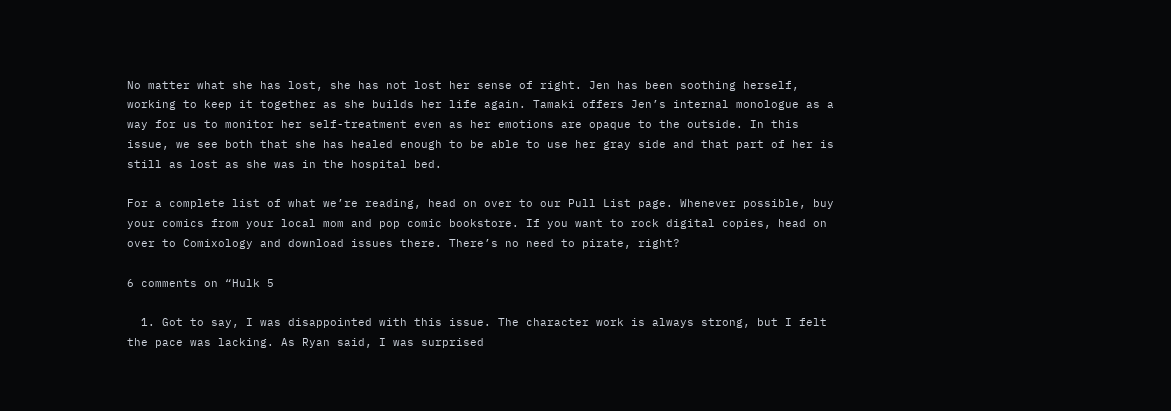No matter what she has lost, she has not lost her sense of right. Jen has been soothing herself, working to keep it together as she builds her life again. Tamaki offers Jen’s internal monologue as a way for us to monitor her self-treatment even as her emotions are opaque to the outside. In this issue, we see both that she has healed enough to be able to use her gray side and that part of her is still as lost as she was in the hospital bed.

For a complete list of what we’re reading, head on over to our Pull List page. Whenever possible, buy your comics from your local mom and pop comic bookstore. If you want to rock digital copies, head on over to Comixology and download issues there. There’s no need to pirate, right?

6 comments on “Hulk 5

  1. Got to say, I was disappointed with this issue. The character work is always strong, but I felt the pace was lacking. As Ryan said, I was surprised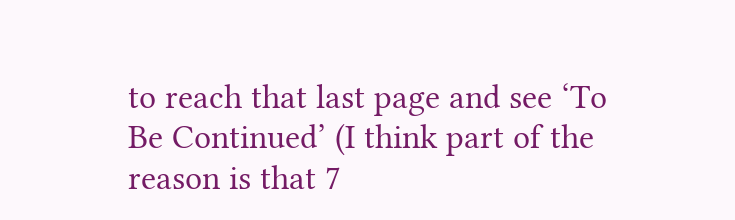to reach that last page and see ‘To Be Continued’ (I think part of the reason is that 7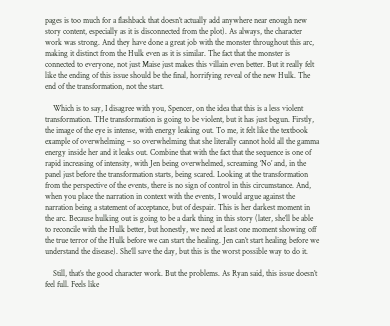pages is too much for a flashback that doesn’t actually add anywhere near enough new story content, especially as it is disconnected from the plot). As always, the character work was strong. And they have done a great job with the monster throughout this arc, making it distinct from the Hulk even as it is similar. The fact that the monster is connected to everyone, not just Maise just makes this villain even better. But it really felt like the ending of this issue should be the final, horrifying reveal of the new Hulk. The end of the transformation, not the start.

    Which is to say, I disagree with you, Spencer, on the idea that this is a less violent transformation. THe transformation is going to be violent, but it has just begun. Firstly, the image of the eye is intense, with energy leaking out. To me, it felt like the textbook example of overwhelming – so overwhelming that she literally cannot hold all the gamma energy inside her and it leaks out. Combine that with the fact that the sequence is one of rapid increasing of intensity, with Jen being overwhelmed, screaming ‘No’ and, in the panel just before the transformation starts, being scared. Looking at the transformation from the perspective of the events, there is no sign of control in this circumstance. And, when you place the narration in context with the events, I would argue against the narration being a statement of acceptance, but of despair. This is her darkest moment in the arc. Because hulking out is going to be a dark thing in this story (later, she’ll be able to reconcile with the Hulk better, but honestly, we need at least one moment showing off the true terror of the Hulk before we can start the healing. Jen can’t start healing before we understand the disease). She’ll save the day, but this is the worst possible way to do it.

    Still, that’s the good character work. But the problems. As Ryan said, this issue doesn’t feel full. Feels like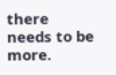there needs to be more.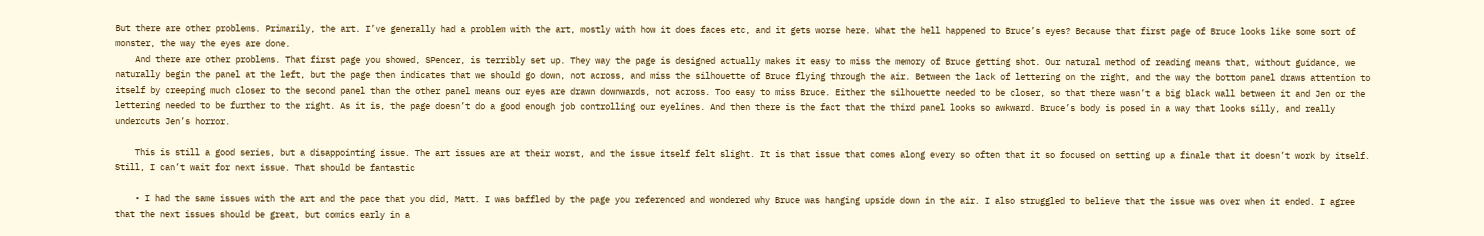But there are other problems. Primarily, the art. I’ve generally had a problem with the art, mostly with how it does faces etc, and it gets worse here. What the hell happened to Bruce’s eyes? Because that first page of Bruce looks like some sort of monster, the way the eyes are done.
    And there are other problems. That first page you showed, SPencer, is terribly set up. They way the page is designed actually makes it easy to miss the memory of Bruce getting shot. Our natural method of reading means that, without guidance, we naturally begin the panel at the left, but the page then indicates that we should go down, not across, and miss the silhouette of Bruce flying through the air. Between the lack of lettering on the right, and the way the bottom panel draws attention to itself by creeping much closer to the second panel than the other panel means our eyes are drawn downwards, not across. Too easy to miss Bruce. Either the silhouette needed to be closer, so that there wasn’t a big black wall between it and Jen or the lettering needed to be further to the right. As it is, the page doesn’t do a good enough job controlling our eyelines. And then there is the fact that the third panel looks so awkward. Bruce’s body is posed in a way that looks silly, and really undercuts Jen’s horror.

    This is still a good series, but a disappointing issue. The art issues are at their worst, and the issue itself felt slight. It is that issue that comes along every so often that it so focused on setting up a finale that it doesn’t work by itself. Still, I can’t wait for next issue. That should be fantastic

    • I had the same issues with the art and the pace that you did, Matt. I was baffled by the page you referenced and wondered why Bruce was hanging upside down in the air. I also struggled to believe that the issue was over when it ended. I agree that the next issues should be great, but comics early in a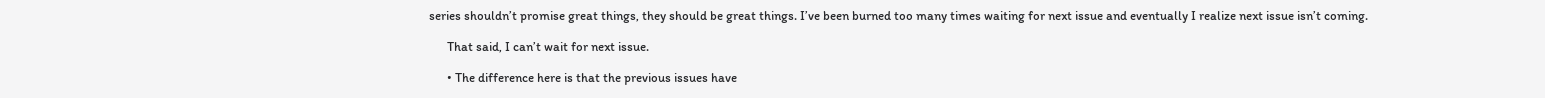series shouldn’t promise great things, they should be great things. I’ve been burned too many times waiting for next issue and eventually I realize next issue isn’t coming.

      That said, I can’t wait for next issue.

      • The difference here is that the previous issues have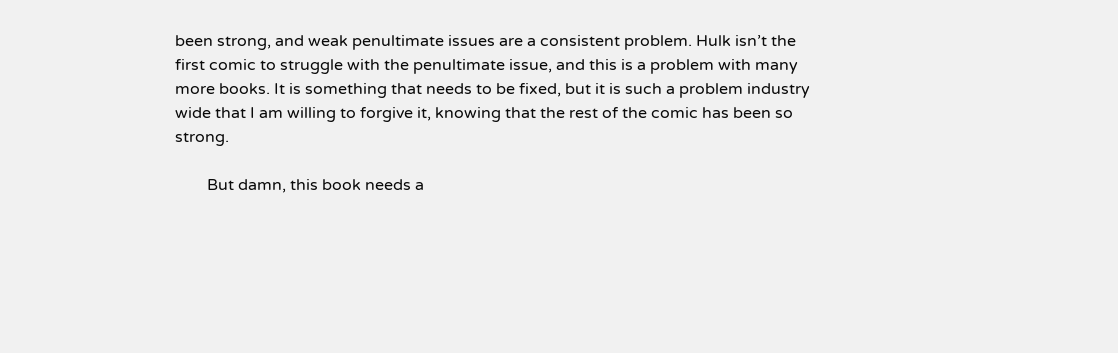been strong, and weak penultimate issues are a consistent problem. Hulk isn’t the first comic to struggle with the penultimate issue, and this is a problem with many more books. It is something that needs to be fixed, but it is such a problem industry wide that I am willing to forgive it, knowing that the rest of the comic has been so strong.

        But damn, this book needs a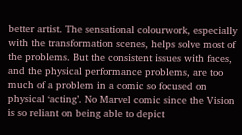better artist. The sensational colourwork, especially with the transformation scenes, helps solve most of the problems. But the consistent issues with faces, and the physical performance problems, are too much of a problem in a comic so focused on physical ‘acting’. No Marvel comic since the Vision is so reliant on being able to depict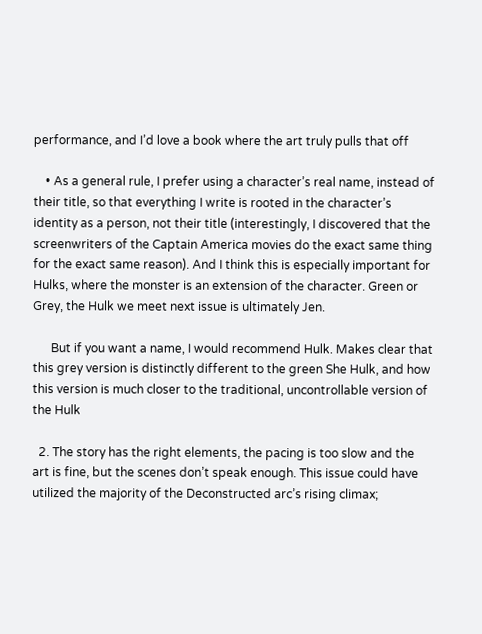performance, and I’d love a book where the art truly pulls that off

    • As a general rule, I prefer using a character’s real name, instead of their title, so that everything I write is rooted in the character’s identity as a person, not their title (interestingly, I discovered that the screenwriters of the Captain America movies do the exact same thing for the exact same reason). And I think this is especially important for Hulks, where the monster is an extension of the character. Green or Grey, the Hulk we meet next issue is ultimately Jen.

      But if you want a name, I would recommend Hulk. Makes clear that this grey version is distinctly different to the green She Hulk, and how this version is much closer to the traditional, uncontrollable version of the Hulk

  2. The story has the right elements, the pacing is too slow and the art is fine, but the scenes don’t speak enough. This issue could have utilized the majority of the Deconstructed arc’s rising climax;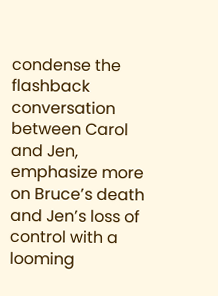condense the flashback conversation between Carol and Jen, emphasize more on Bruce’s death and Jen’s loss of control with a looming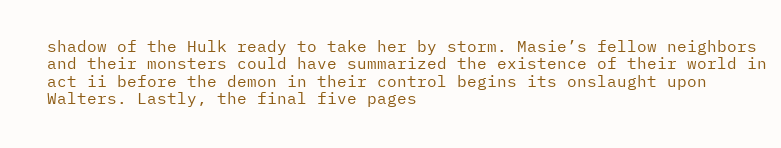shadow of the Hulk ready to take her by storm. Masie’s fellow neighbors and their monsters could have summarized the existence of their world in act ii before the demon in their control begins its onslaught upon Walters. Lastly, the final five pages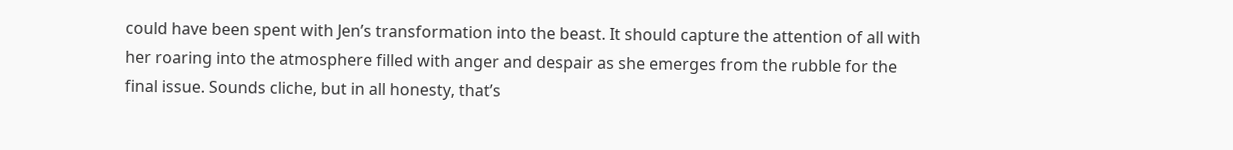could have been spent with Jen’s transformation into the beast. It should capture the attention of all with her roaring into the atmosphere filled with anger and despair as she emerges from the rubble for the final issue. Sounds cliche, but in all honesty, that’s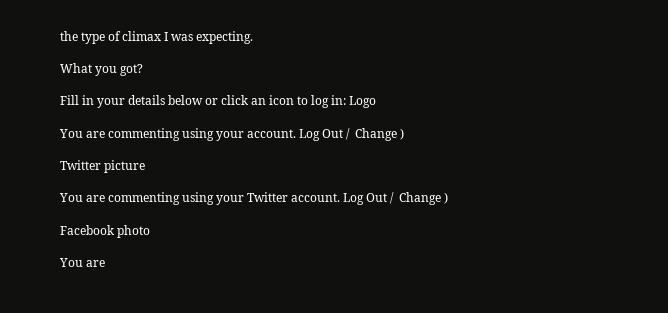the type of climax I was expecting.

What you got?

Fill in your details below or click an icon to log in: Logo

You are commenting using your account. Log Out /  Change )

Twitter picture

You are commenting using your Twitter account. Log Out /  Change )

Facebook photo

You are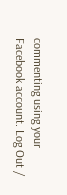commenting using your Facebook account. Log Out /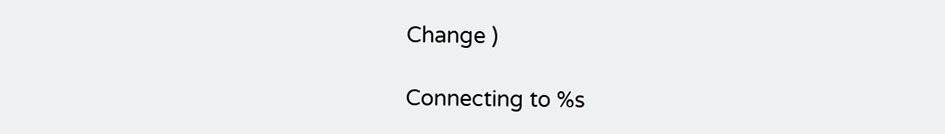Change )

Connecting to %s